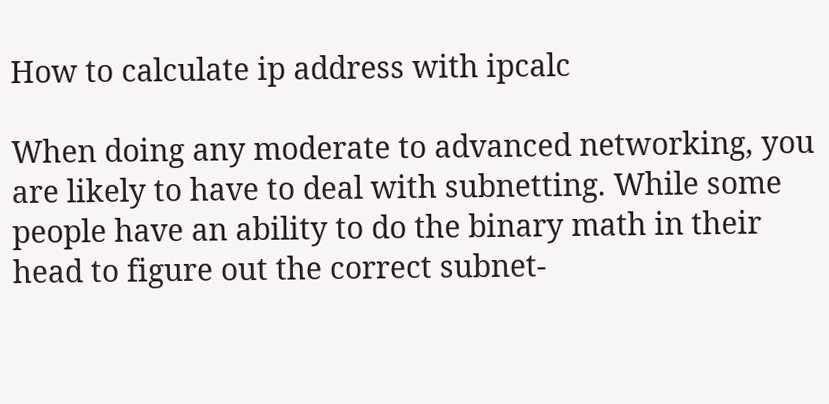How to calculate ip address with ipcalc

When doing any moderate to advanced networking, you are likely to have to deal with subnetting. While some people have an ability to do the binary math in their head to figure out the correct subnet-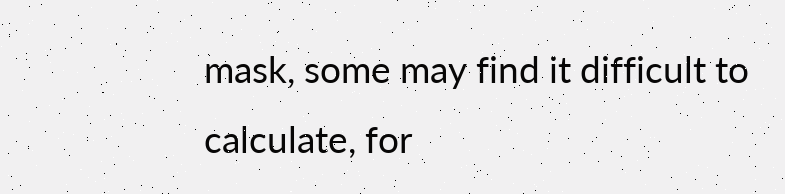mask, some may find it difficult to calculate, for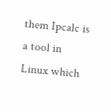them Ipcalc is a tool in Linux which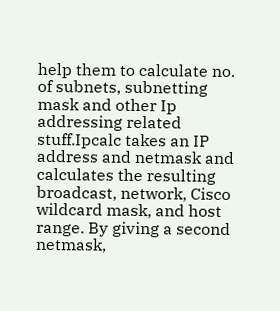help them to calculate no. of subnets, subnetting mask and other Ip addressing related stuff.Ipcalc takes an IP address and netmask and calculates the resulting broadcast, network, Cisco wildcard mask, and host range. By giving a second netmask,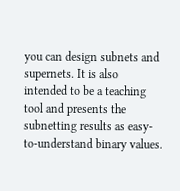you can design subnets and supernets. It is also intended to be a teaching tool and presents the subnetting results as easy-to-understand binary values.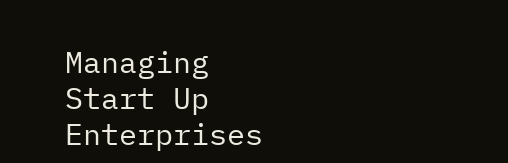Managing Start Up Enterprises